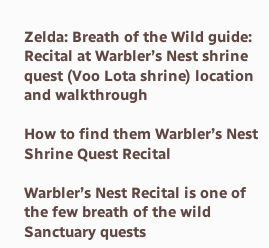Zelda: Breath of the Wild guide: Recital at Warbler’s Nest shrine quest (Voo Lota shrine) location and walkthrough

How to find them Warbler’s Nest Shrine Quest Recital

Warbler’s Nest Recital is one of the few breath of the wild Sanctuary quests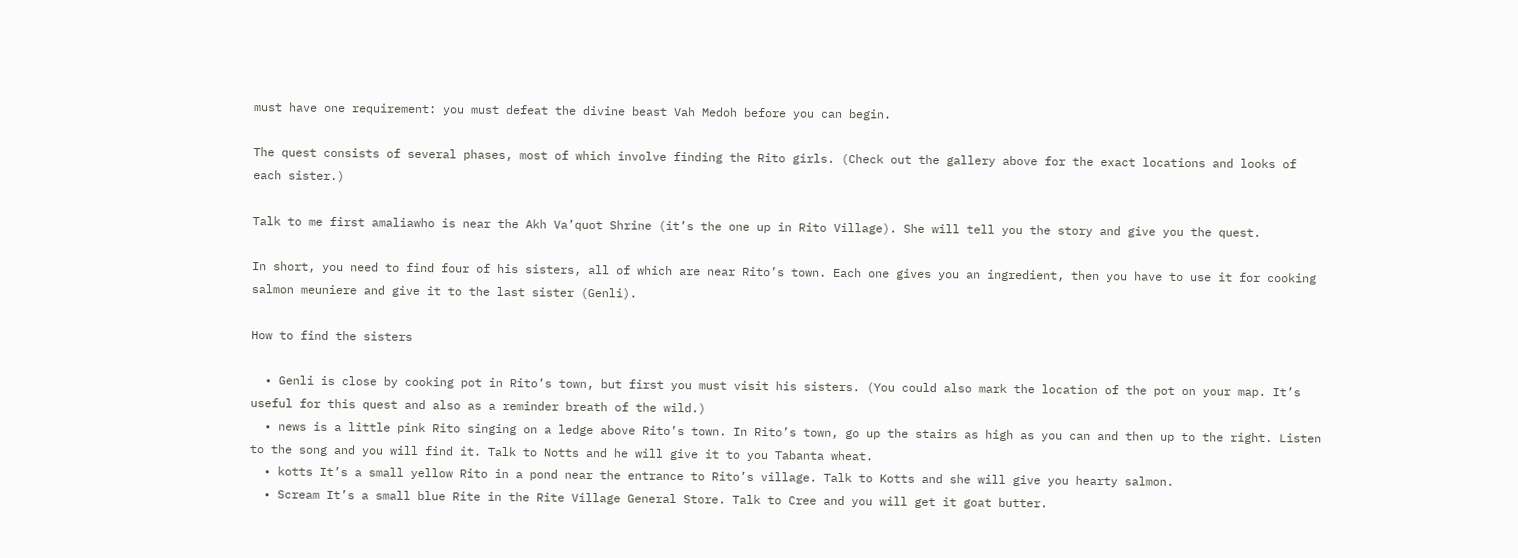must have one requirement: you must defeat the divine beast Vah Medoh before you can begin.

The quest consists of several phases, most of which involve finding the Rito girls. (Check out the gallery above for the exact locations and looks of each sister.)

Talk to me first amaliawho is near the Akh Va’quot Shrine (it’s the one up in Rito Village). She will tell you the story and give you the quest.

In short, you need to find four of his sisters, all of which are near Rito’s town. Each one gives you an ingredient, then you have to use it for cooking salmon meuniere and give it to the last sister (Genli).

How to find the sisters

  • Genli is close by cooking pot in Rito’s town, but first you must visit his sisters. (You could also mark the location of the pot on your map. It’s useful for this quest and also as a reminder breath of the wild.)
  • news is a little pink Rito singing on a ledge above Rito’s town. In Rito’s town, go up the stairs as high as you can and then up to the right. Listen to the song and you will find it. Talk to Notts and he will give it to you Tabanta wheat.
  • kotts It’s a small yellow Rito in a pond near the entrance to Rito’s village. Talk to Kotts and she will give you hearty salmon.
  • Scream It’s a small blue Rite in the Rite Village General Store. Talk to Cree and you will get it goat butter.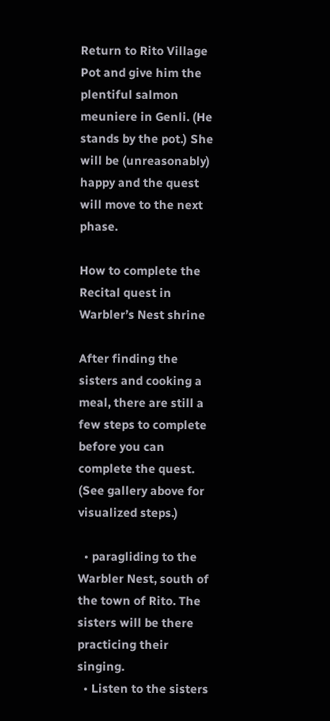Return to Rito Village Pot and give him the plentiful salmon meuniere in Genli. (He stands by the pot.) She will be (unreasonably) happy and the quest will move to the next phase.

How to complete the Recital quest in Warbler’s Nest shrine

After finding the sisters and cooking a meal, there are still a few steps to complete before you can complete the quest. (See gallery above for visualized steps.)

  • paragliding to the Warbler Nest, south of the town of Rito. The sisters will be there practicing their singing.
  • Listen to the sisters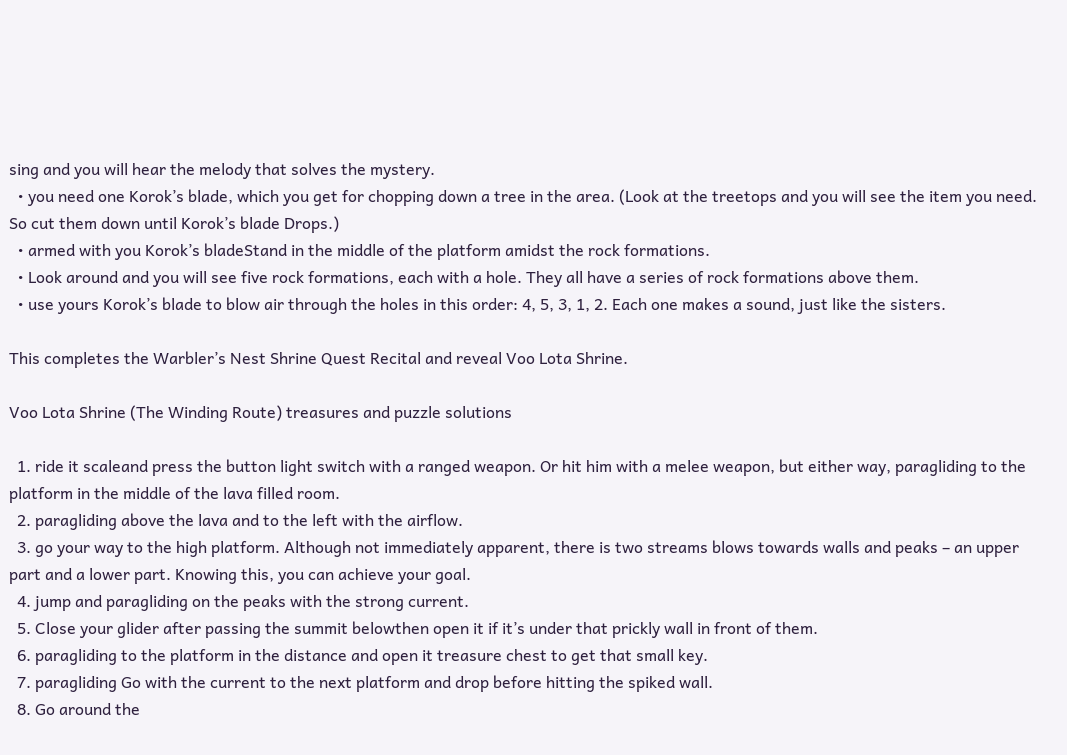sing and you will hear the melody that solves the mystery.
  • you need one Korok’s blade, which you get for chopping down a tree in the area. (Look at the treetops and you will see the item you need. So cut them down until Korok’s blade Drops.)
  • armed with you Korok’s bladeStand in the middle of the platform amidst the rock formations.
  • Look around and you will see five rock formations, each with a hole. They all have a series of rock formations above them.
  • use yours Korok’s blade to blow air through the holes in this order: 4, 5, 3, 1, 2. Each one makes a sound, just like the sisters.

This completes the Warbler’s Nest Shrine Quest Recital and reveal Voo Lota Shrine.

Voo Lota Shrine (The Winding Route) treasures and puzzle solutions

  1. ride it scaleand press the button light switch with a ranged weapon. Or hit him with a melee weapon, but either way, paragliding to the platform in the middle of the lava filled room.
  2. paragliding above the lava and to the left with the airflow.
  3. go your way to the high platform. Although not immediately apparent, there is two streams blows towards walls and peaks – an upper part and a lower part. Knowing this, you can achieve your goal.
  4. jump and paragliding on the peaks with the strong current.
  5. Close your glider after passing the summit belowthen open it if it’s under that prickly wall in front of them.
  6. paragliding to the platform in the distance and open it treasure chest to get that small key.
  7. paragliding Go with the current to the next platform and drop before hitting the spiked wall.
  8. Go around the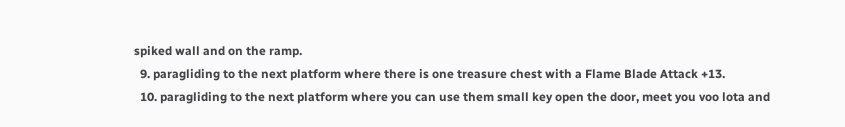spiked wall and on the ramp.
  9. paragliding to the next platform where there is one treasure chest with a Flame Blade Attack +13.
  10. paragliding to the next platform where you can use them small key open the door, meet you voo lota and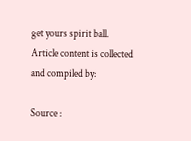get yours spirit ball.
Article content is collected and compiled by:

Source :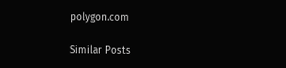polygon.com

Similar Posts